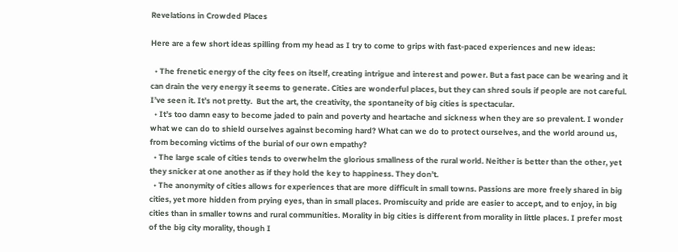Revelations in Crowded Places

Here are a few short ideas spilling from my head as I try to come to grips with fast-paced experiences and new ideas:

  • The frenetic energy of the city fees on itself, creating intrigue and interest and power. But a fast pace can be wearing and it can drain the very energy it seems to generate. Cities are wonderful places, but they can shred souls if people are not careful. I’ve seen it. It’s not pretty.  But the art, the creativity, the spontaneity of big cities is spectacular.
  • It’s too damn easy to become jaded to pain and poverty and heartache and sickness when they are so prevalent. I wonder what we can do to shield ourselves against becoming hard? What can we do to protect ourselves, and the world around us, from becoming victims of the burial of our own empathy?
  • The large scale of cities tends to overwhelm the glorious smallness of the rural world. Neither is better than the other, yet they snicker at one another as if they hold the key to happiness. They don’t.
  • The anonymity of cities allows for experiences that are more difficult in small towns. Passions are more freely shared in big cities, yet more hidden from prying eyes, than in small places. Promiscuity and pride are easier to accept, and to enjoy, in big cities than in smaller towns and rural communities. Morality in big cities is different from morality in little places. I prefer most of the big city morality, though I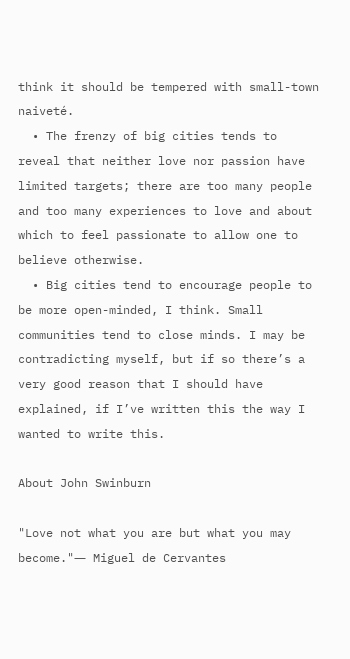think it should be tempered with small-town naiveté.
  • The frenzy of big cities tends to reveal that neither love nor passion have limited targets; there are too many people and too many experiences to love and about which to feel passionate to allow one to believe otherwise.
  • Big cities tend to encourage people to be more open-minded, I think. Small communities tend to close minds. I may be contradicting myself, but if so there’s a very good reason that I should have explained, if I’ve written this the way I wanted to write this.

About John Swinburn

"Love not what you are but what you may become."― Miguel de Cervantes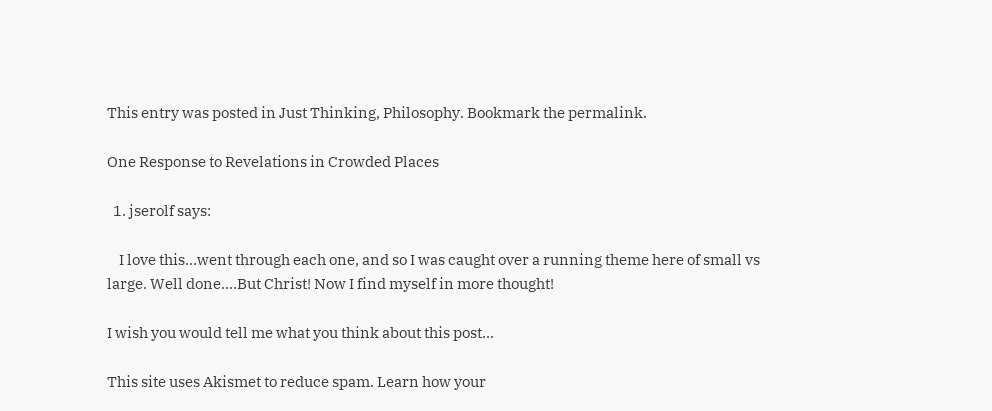This entry was posted in Just Thinking, Philosophy. Bookmark the permalink.

One Response to Revelations in Crowded Places

  1. jserolf says:

    I love this…went through each one, and so I was caught over a running theme here of small vs large. Well done….But Christ! Now I find myself in more thought!

I wish you would tell me what you think about this post...

This site uses Akismet to reduce spam. Learn how your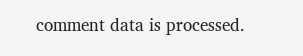comment data is processed.